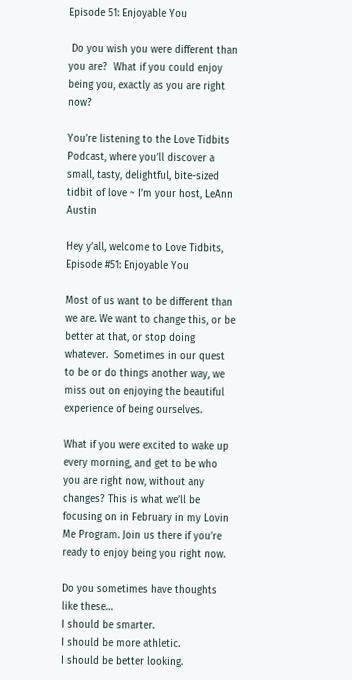Episode 51: Enjoyable You

 Do you wish you were different than you are?  What if you could enjoy being you, exactly as you are right now?

You’re listening to the Love Tidbits Podcast, where you’ll discover a small, tasty, delightful, bite-sized tidbit of love ~ I’m your host, LeAnn Austin

Hey y’all, welcome to Love Tidbits, Episode #51: Enjoyable You

Most of us want to be different than we are. We want to change this, or be better at that, or stop doing whatever.  Sometimes in our quest to be or do things another way, we miss out on enjoying the beautiful experience of being ourselves.

What if you were excited to wake up every morning, and get to be who you are right now, without any changes? This is what we’ll be focusing on in February in my Lovin Me Program. Join us there if you’re ready to enjoy being you right now.

Do you sometimes have thoughts like these…
I should be smarter.
I should be more athletic.
I should be better looking.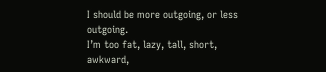I should be more outgoing, or less outgoing.
I’m too fat, lazy, tall, short, awkward,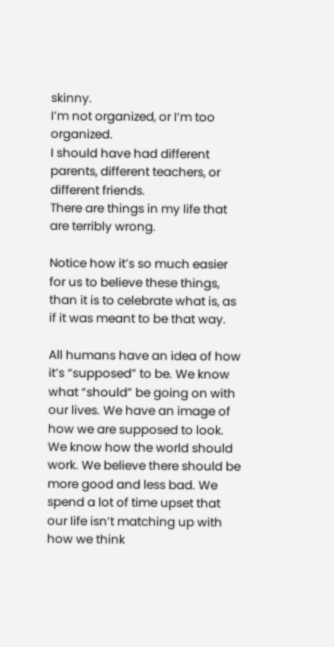skinny.
I’m not organized, or I’m too organized.
I should have had different parents, different teachers, or different friends.
There are things in my life that are terribly wrong.

Notice how it’s so much easier for us to believe these things, than it is to celebrate what is, as if it was meant to be that way.

All humans have an idea of how it’s “supposed” to be. We know what “should” be going on with our lives. We have an image of how we are supposed to look. We know how the world should work. We believe there should be more good and less bad. We spend a lot of time upset that our life isn’t matching up with how we think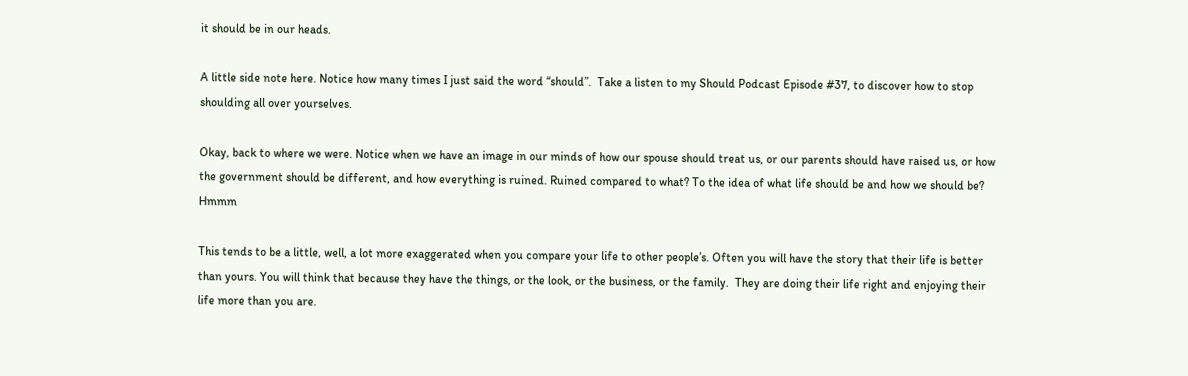it should be in our heads.

A little side note here. Notice how many times I just said the word “should”.  Take a listen to my Should Podcast Episode #37, to discover how to stop shoulding all over yourselves.

Okay, back to where we were. Notice when we have an image in our minds of how our spouse should treat us, or our parents should have raised us, or how the government should be different, and how everything is ruined. Ruined compared to what? To the idea of what life should be and how we should be?  Hmmm

This tends to be a little, well, a lot more exaggerated when you compare your life to other people’s. Often you will have the story that their life is better than yours. You will think that because they have the things, or the look, or the business, or the family.  They are doing their life right and enjoying their life more than you are.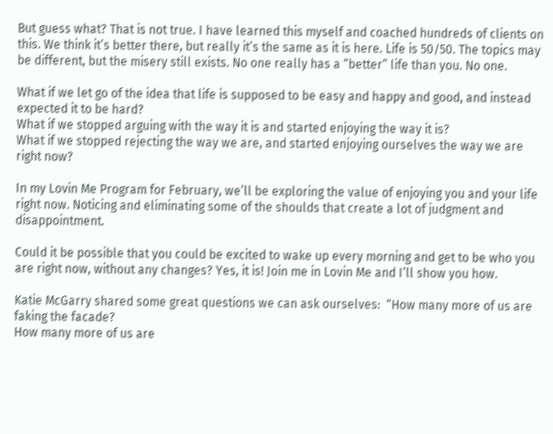But guess what? That is not true. I have learned this myself and coached hundreds of clients on this. We think it’s better there, but really it’s the same as it is here. Life is 50/50. The topics may be different, but the misery still exists. No one really has a “better” life than you. No one.

What if we let go of the idea that life is supposed to be easy and happy and good, and instead expected it to be hard?
What if we stopped arguing with the way it is and started enjoying the way it is?
What if we stopped rejecting the way we are, and started enjoying ourselves the way we are right now?

In my Lovin Me Program for February, we’ll be exploring the value of enjoying you and your life right now. Noticing and eliminating some of the shoulds that create a lot of judgment and disappointment.

Could it be possible that you could be excited to wake up every morning and get to be who you are right now, without any changes? Yes, it is! Join me in Lovin Me and I’ll show you how.

Katie McGarry shared some great questions we can ask ourselves:  “How many more of us are faking the facade?
How many more of us are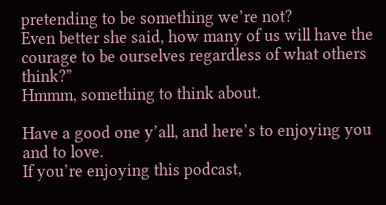pretending to be something we’re not?
Even better she said, how many of us will have the courage to be ourselves regardless of what others think?”
Hmmm, something to think about.

Have a good one y’all, and here’s to enjoying you and to love.
If you’re enjoying this podcast,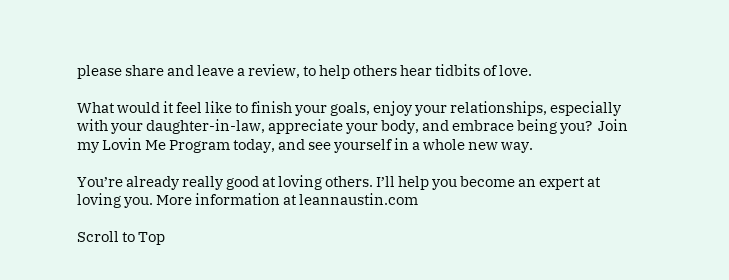please share and leave a review, to help others hear tidbits of love.

What would it feel like to finish your goals, enjoy your relationships, especially with your daughter-in-law, appreciate your body, and embrace being you?  Join my Lovin Me Program today, and see yourself in a whole new way.

You’re already really good at loving others. I’ll help you become an expert at loving you. More information at leannaustin.com

Scroll to Top